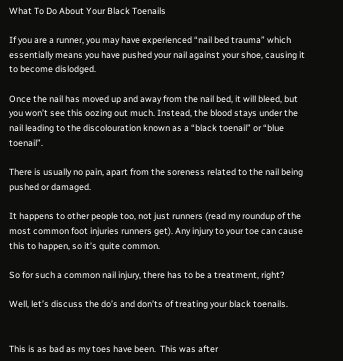What To Do About Your Black Toenails

If you are a runner, you may have experienced “nail bed trauma” which essentially means you have pushed your nail against your shoe, causing it to become dislodged.

Once the nail has moved up and away from the nail bed, it will bleed, but you won’t see this oozing out much. Instead, the blood stays under the nail leading to the discolouration known as a “black toenail” or “blue toenail”.

There is usually no pain, apart from the soreness related to the nail being pushed or damaged.

It happens to other people too, not just runners (read my roundup of the most common foot injuries runners get). Any injury to your toe can cause this to happen, so it’s quite common.

So for such a common nail injury, there has to be a treatment, right?

Well, let’s discuss the do’s and don’ts of treating your black toenails.


This is as bad as my toes have been.  This was after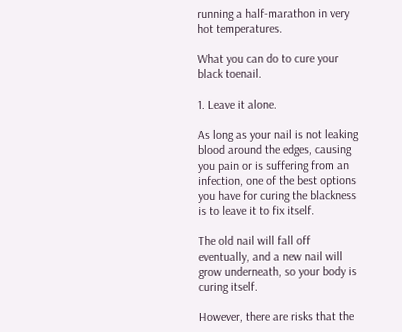running a half-marathon in very hot temperatures.

What you can do to cure your black toenail.

1. Leave it alone.

As long as your nail is not leaking blood around the edges, causing you pain or is suffering from an infection, one of the best options you have for curing the blackness is to leave it to fix itself.

The old nail will fall off eventually, and a new nail will grow underneath, so your body is curing itself.

However, there are risks that the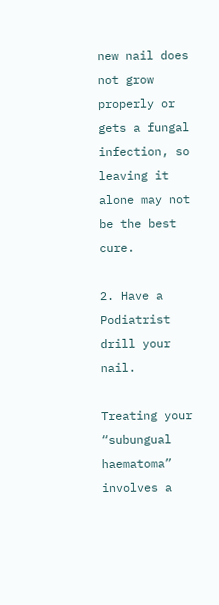new nail does not grow properly or gets a fungal infection, so leaving it alone may not be the best cure.

2. Have a Podiatrist drill your nail.

Treating your “subungual haematoma” involves a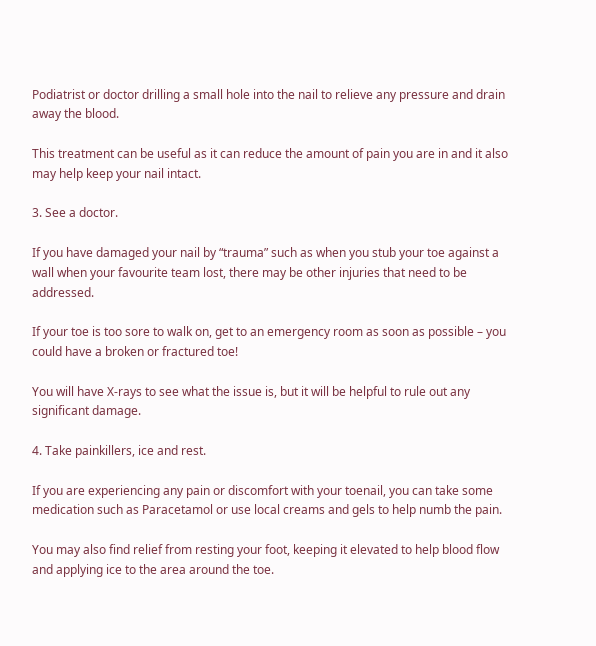Podiatrist or doctor drilling a small hole into the nail to relieve any pressure and drain away the blood.

This treatment can be useful as it can reduce the amount of pain you are in and it also may help keep your nail intact.

3. See a doctor.

If you have damaged your nail by “trauma” such as when you stub your toe against a wall when your favourite team lost, there may be other injuries that need to be addressed.

If your toe is too sore to walk on, get to an emergency room as soon as possible – you could have a broken or fractured toe!

You will have X-rays to see what the issue is, but it will be helpful to rule out any significant damage.

4. Take painkillers, ice and rest.

If you are experiencing any pain or discomfort with your toenail, you can take some medication such as Paracetamol or use local creams and gels to help numb the pain.

You may also find relief from resting your foot, keeping it elevated to help blood flow and applying ice to the area around the toe.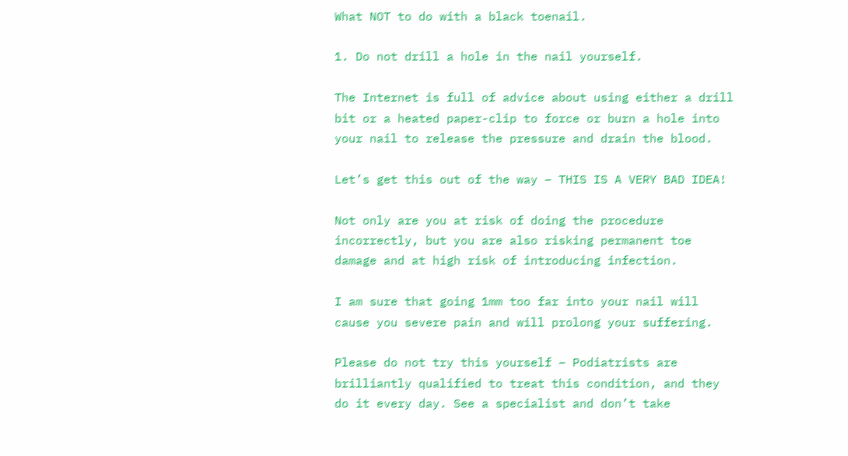What NOT to do with a black toenail.

1. Do not drill a hole in the nail yourself.

The Internet is full of advice about using either a drill bit or a heated paper-clip to force or burn a hole into your nail to release the pressure and drain the blood.

Let’s get this out of the way – THIS IS A VERY BAD IDEA!

Not only are you at risk of doing the procedure incorrectly, but you are also risking permanent toe damage and at high risk of introducing infection.

I am sure that going 1mm too far into your nail will cause you severe pain and will prolong your suffering.

Please do not try this yourself – Podiatrists are brilliantly qualified to treat this condition, and they do it every day. See a specialist and don’t take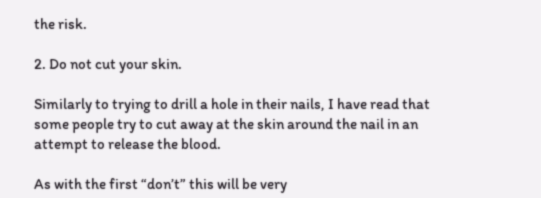the risk.

2. Do not cut your skin.

Similarly to trying to drill a hole in their nails, I have read that some people try to cut away at the skin around the nail in an attempt to release the blood.

As with the first “don’t” this will be very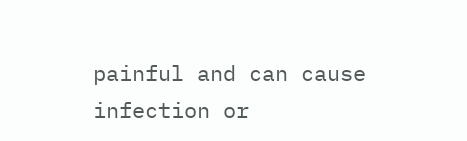painful and can cause infection or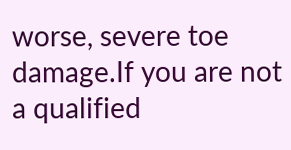worse, severe toe damage.If you are not a qualified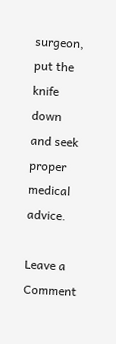surgeon, put the knife down and seek proper medical advice.

Leave a Comment